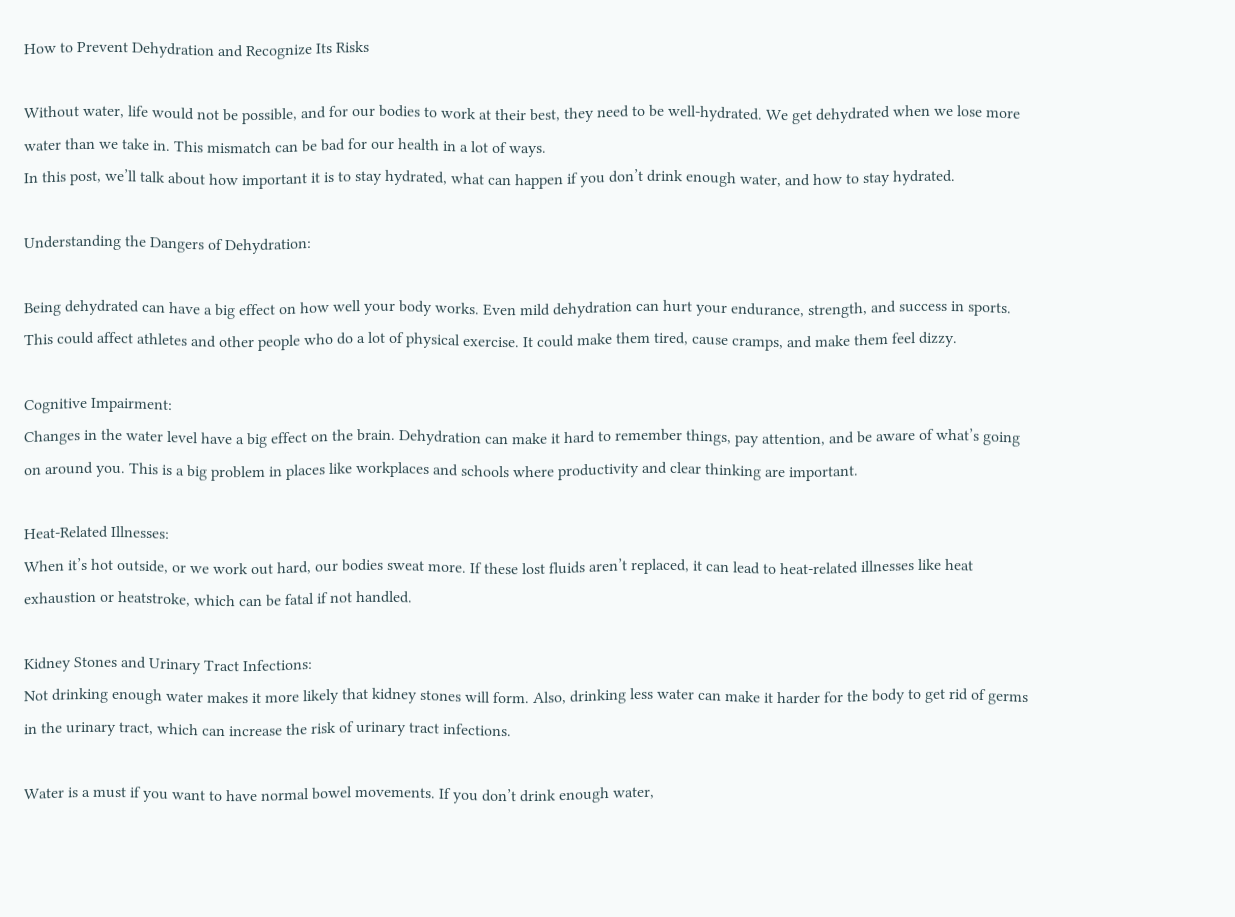How to Prevent Dehydration and Recognize Its Risks

Without water, life would not be possible, and for our bodies to work at their best, they need to be well-hydrated. We get dehydrated when we lose more water than we take in. This mismatch can be bad for our health in a lot of ways.
In this post, we’ll talk about how important it is to stay hydrated, what can happen if you don’t drink enough water, and how to stay hydrated.

Understanding the Dangers of Dehydration:

Being dehydrated can have a big effect on how well your body works. Even mild dehydration can hurt your endurance, strength, and success in sports. This could affect athletes and other people who do a lot of physical exercise. It could make them tired, cause cramps, and make them feel dizzy.

Cognitive Impairment:
Changes in the water level have a big effect on the brain. Dehydration can make it hard to remember things, pay attention, and be aware of what’s going on around you. This is a big problem in places like workplaces and schools where productivity and clear thinking are important.

Heat-Related Illnesses:
When it’s hot outside, or we work out hard, our bodies sweat more. If these lost fluids aren’t replaced, it can lead to heat-related illnesses like heat exhaustion or heatstroke, which can be fatal if not handled.

Kidney Stones and Urinary Tract Infections:
Not drinking enough water makes it more likely that kidney stones will form. Also, drinking less water can make it harder for the body to get rid of germs in the urinary tract, which can increase the risk of urinary tract infections.

Water is a must if you want to have normal bowel movements. If you don’t drink enough water,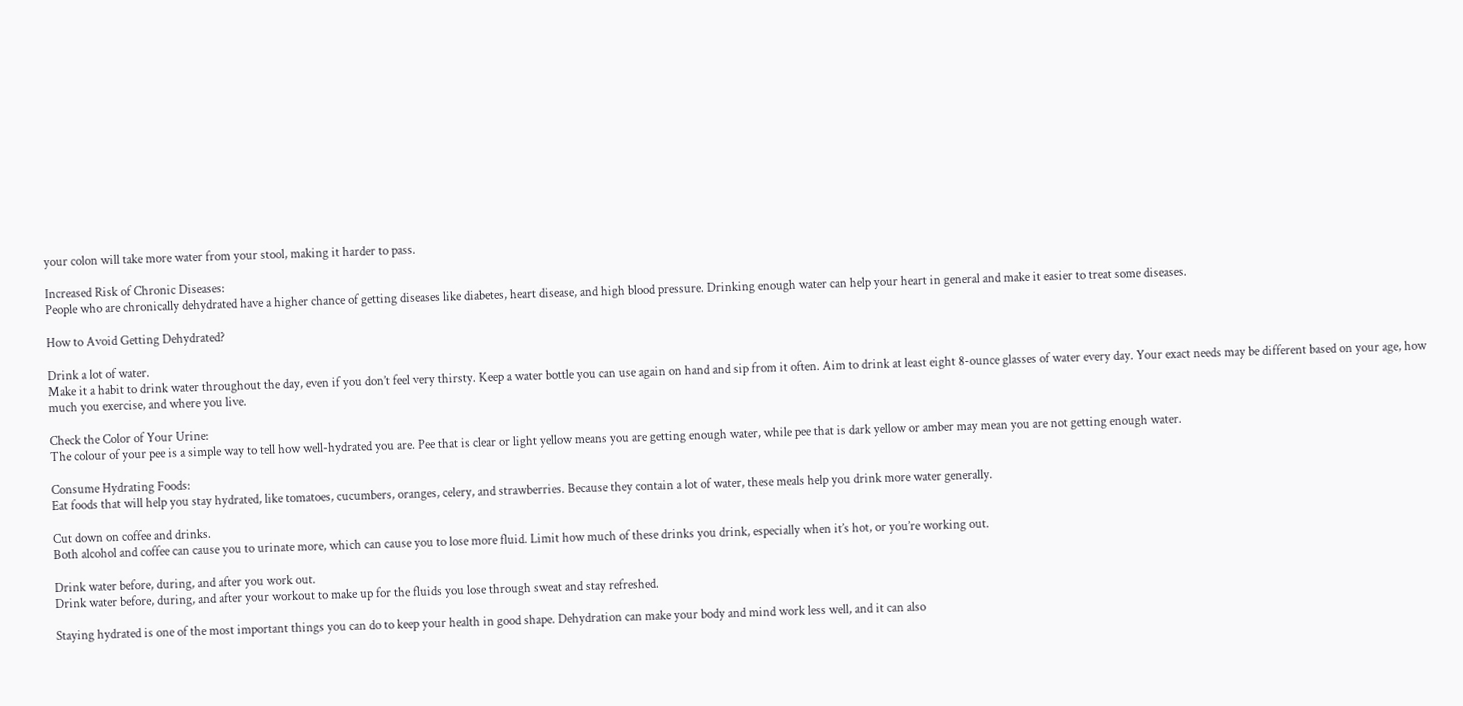your colon will take more water from your stool, making it harder to pass.

Increased Risk of Chronic Diseases:
People who are chronically dehydrated have a higher chance of getting diseases like diabetes, heart disease, and high blood pressure. Drinking enough water can help your heart in general and make it easier to treat some diseases.

How to Avoid Getting Dehydrated?

Drink a lot of water.
Make it a habit to drink water throughout the day, even if you don’t feel very thirsty. Keep a water bottle you can use again on hand and sip from it often. Aim to drink at least eight 8-ounce glasses of water every day. Your exact needs may be different based on your age, how much you exercise, and where you live.

Check the Color of Your Urine:
The colour of your pee is a simple way to tell how well-hydrated you are. Pee that is clear or light yellow means you are getting enough water, while pee that is dark yellow or amber may mean you are not getting enough water.

Consume Hydrating Foods:
Eat foods that will help you stay hydrated, like tomatoes, cucumbers, oranges, celery, and strawberries. Because they contain a lot of water, these meals help you drink more water generally.

Cut down on coffee and drinks.
Both alcohol and coffee can cause you to urinate more, which can cause you to lose more fluid. Limit how much of these drinks you drink, especially when it’s hot, or you’re working out.

Drink water before, during, and after you work out.
Drink water before, during, and after your workout to make up for the fluids you lose through sweat and stay refreshed.

Staying hydrated is one of the most important things you can do to keep your health in good shape. Dehydration can make your body and mind work less well, and it can also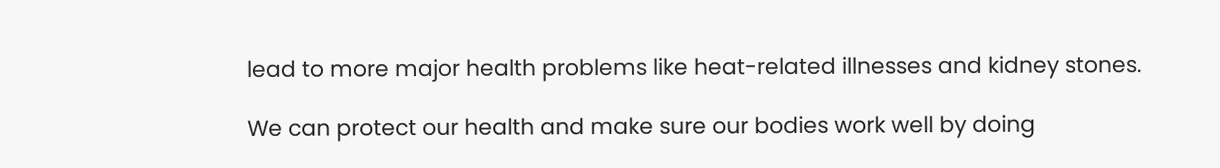lead to more major health problems like heat-related illnesses and kidney stones.

We can protect our health and make sure our bodies work well by doing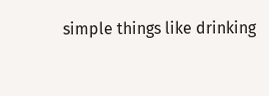simple things like drinking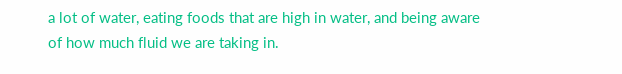a lot of water, eating foods that are high in water, and being aware of how much fluid we are taking in.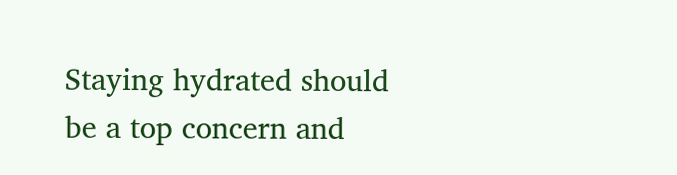Staying hydrated should be a top concern and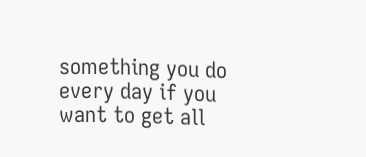something you do every day if you want to get all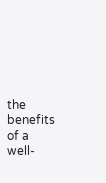the benefits of a well-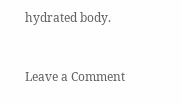hydrated body.


Leave a Comment